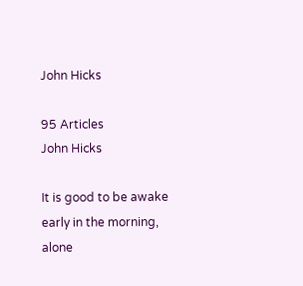John Hicks

95 Articles
John Hicks

It is good to be awake early in the morning, alone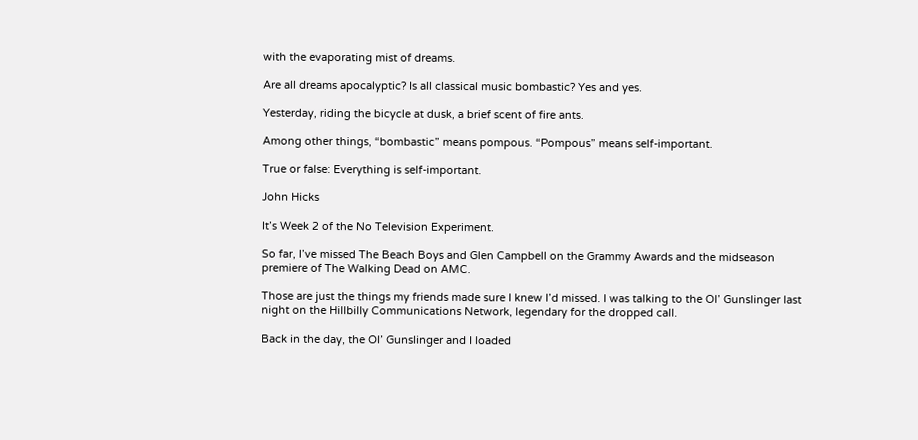with the evaporating mist of dreams.

Are all dreams apocalyptic? Is all classical music bombastic? Yes and yes.

Yesterday, riding the bicycle at dusk, a brief scent of fire ants.

Among other things, “bombastic” means pompous. “Pompous” means self-important.

True or false: Everything is self-important.

John Hicks

It’s Week 2 of the No Television Experiment.

So far, I’ve missed The Beach Boys and Glen Campbell on the Grammy Awards and the midseason premiere of The Walking Dead on AMC.

Those are just the things my friends made sure I knew I’d missed. I was talking to the Ol’ Gunslinger last night on the Hillbilly Communications Network, legendary for the dropped call.

Back in the day, the Ol’ Gunslinger and I loaded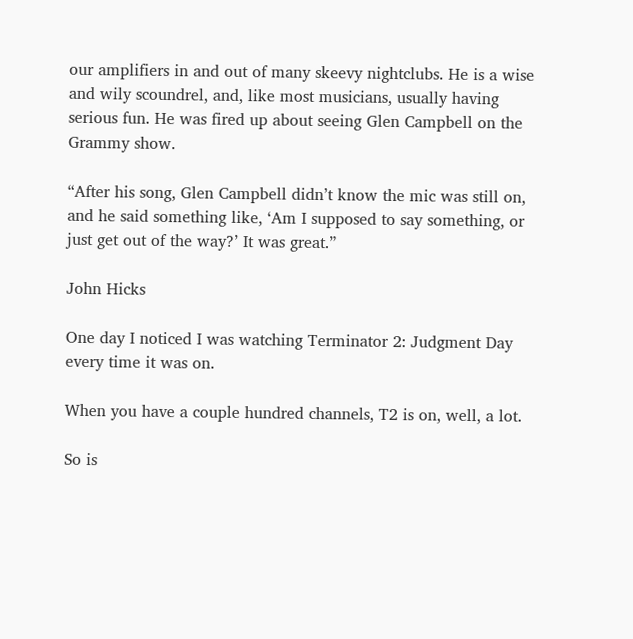our amplifiers in and out of many skeevy nightclubs. He is a wise and wily scoundrel, and, like most musicians, usually having serious fun. He was fired up about seeing Glen Campbell on the Grammy show.

“After his song, Glen Campbell didn’t know the mic was still on, and he said something like, ‘Am I supposed to say something, or just get out of the way?’ It was great.”

John Hicks

One day I noticed I was watching Terminator 2: Judgment Day every time it was on.

When you have a couple hundred channels, T2 is on, well, a lot.

So is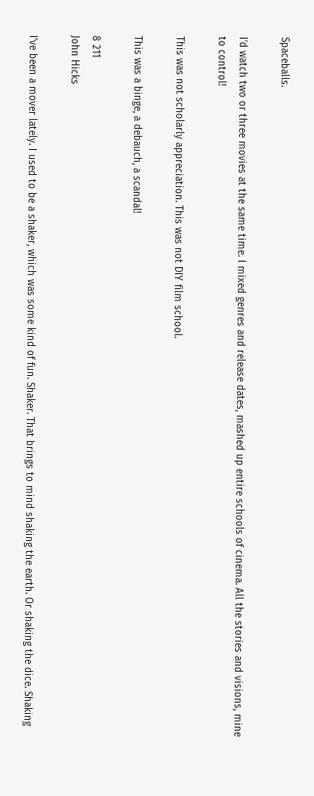Spaceballs.

I’d watch two or three movies at the same time. I mixed genres and release dates, mashed up entire schools of cinema. All the stories and visions, mine to control!

This was not scholarly appreciation. This was not DIY film school.

This was a binge, a debauch, a scandal!

8 211
John Hicks

I’ve been a mover lately. I used to be a shaker, which was some kind of fun. Shaker. That brings to mind shaking the earth. Or shaking the dice. Shaking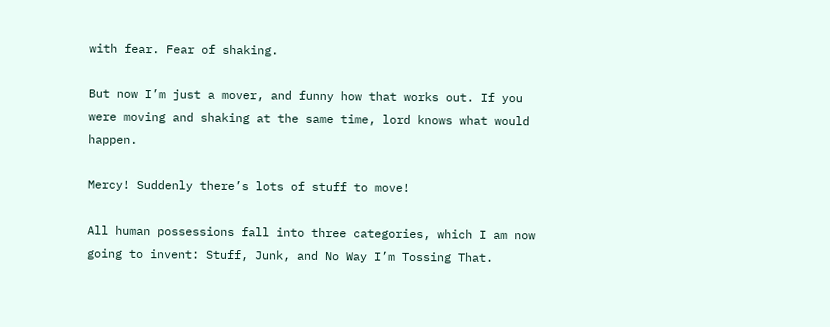with fear. Fear of shaking.

But now I’m just a mover, and funny how that works out. If you were moving and shaking at the same time, lord knows what would happen.

Mercy! Suddenly there’s lots of stuff to move!

All human possessions fall into three categories, which I am now going to invent: Stuff, Junk, and No Way I’m Tossing That.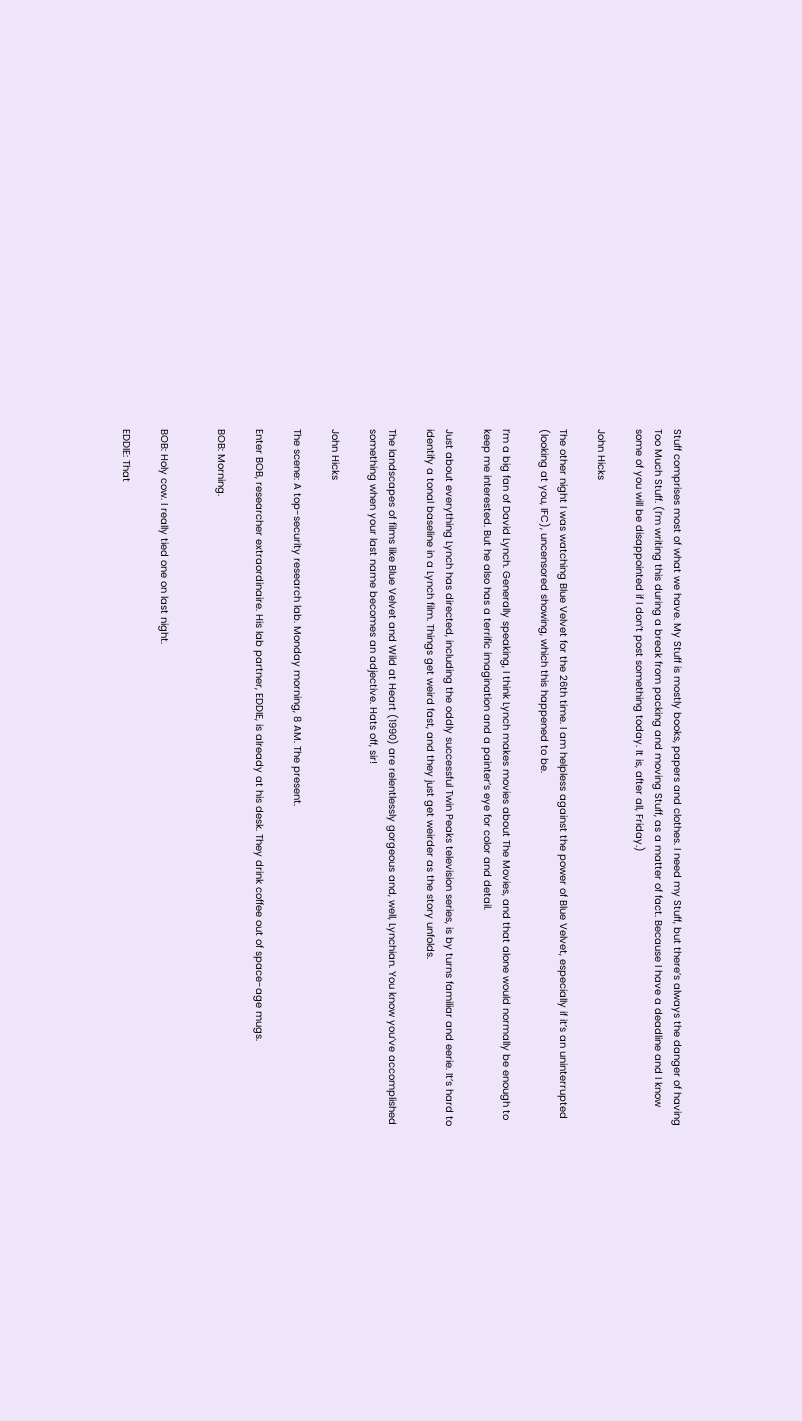Stuff comprises most of what we have. My Stuff is mostly books, papers and clothes. I need my Stuff, but there’s always the danger of having Too Much Stuff. (I’m writing this during a break from packing and moving Stuff, as a matter of fact. Because I have a deadline and I know some of you will be disappointed if I don’t post something today. It is, after all, Friday.)

John Hicks

The other night I was watching Blue Velvet for the 26th time. I am helpless against the power of Blue Velvet, especially if it’s an uninterrupted (looking at you, IFC), uncensored showing, which this happened to be.

I’m a big fan of David Lynch. Generally speaking, I think Lynch makes movies about The Movies, and that alone would normally be enough to keep me interested. But he also has a terrific imagination and a painter’s eye for color and detail.

Just about everything Lynch has directed, including the oddly successful Twin Peaks television series, is by turns familiar and eerie. It’s hard to identify a tonal baseline in a Lynch film. Things get weird fast, and they just get weirder as the story unfolds.

The landscapes of films like Blue Velvet and Wild at Heart (1990) are relentlessly gorgeous and, well, Lynchian. You know you’ve accomplished something when your last name becomes an adjective. Hats off, sir!

John Hicks

The scene: A top-security research lab. Monday morning, 8 AM. The present.

Enter BOB, researcher extraordinaire. His lab partner, EDDIE, is already at his desk. They drink coffee out of space-age mugs.

BOB: Morning.


BOB: Holy cow. I really tied one on last night.

EDDIE: That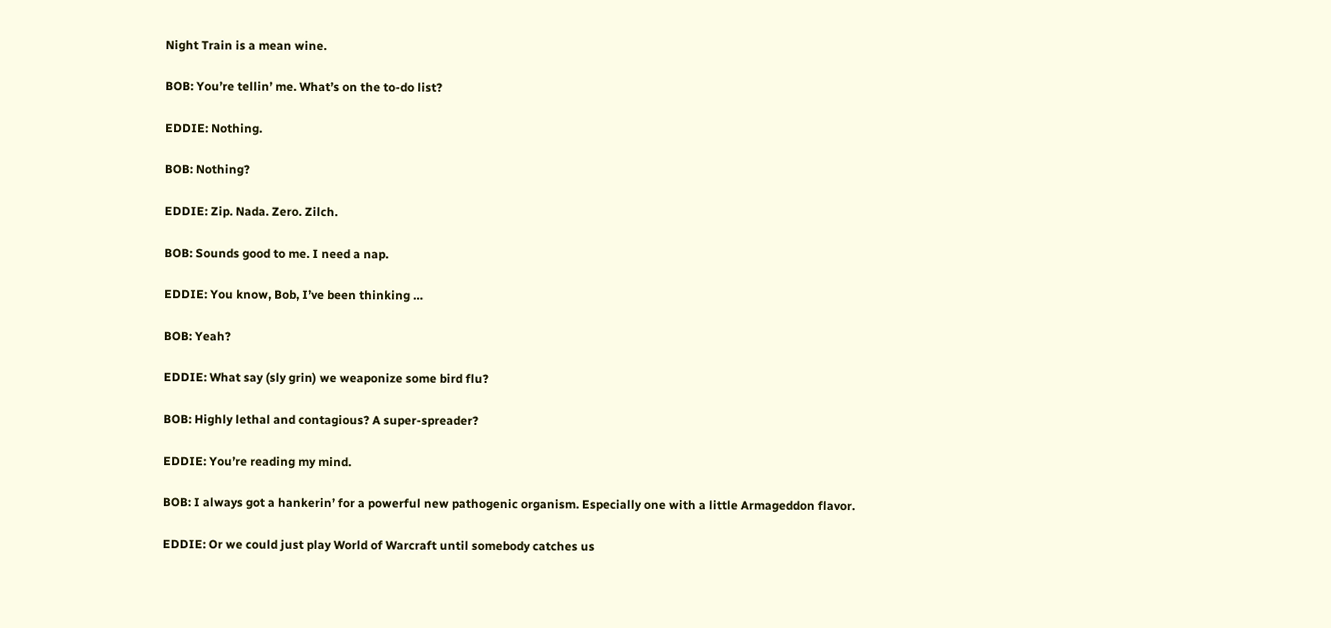Night Train is a mean wine.

BOB: You’re tellin’ me. What’s on the to-do list?

EDDIE: Nothing.

BOB: Nothing?

EDDIE: Zip. Nada. Zero. Zilch.

BOB: Sounds good to me. I need a nap.

EDDIE: You know, Bob, I’ve been thinking …

BOB: Yeah?

EDDIE: What say (sly grin) we weaponize some bird flu?

BOB: Highly lethal and contagious? A super-spreader?

EDDIE: You’re reading my mind.

BOB: I always got a hankerin’ for a powerful new pathogenic organism. Especially one with a little Armageddon flavor.

EDDIE: Or we could just play World of Warcraft until somebody catches us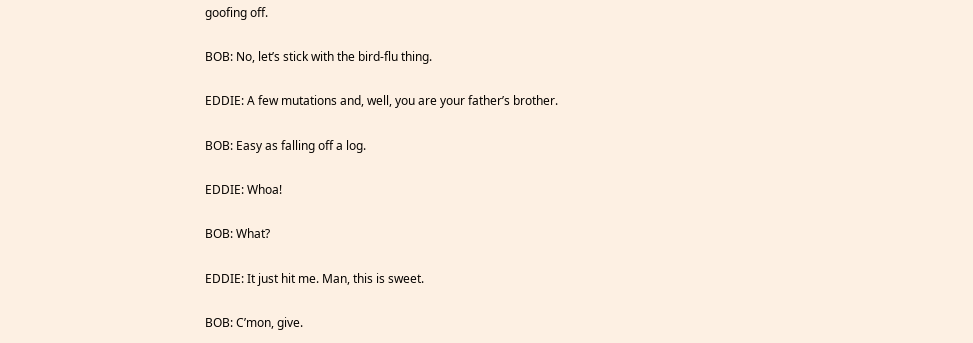goofing off.

BOB: No, let’s stick with the bird-flu thing.

EDDIE: A few mutations and, well, you are your father’s brother.

BOB: Easy as falling off a log.

EDDIE: Whoa!

BOB: What?

EDDIE: It just hit me. Man, this is sweet.

BOB: C’mon, give.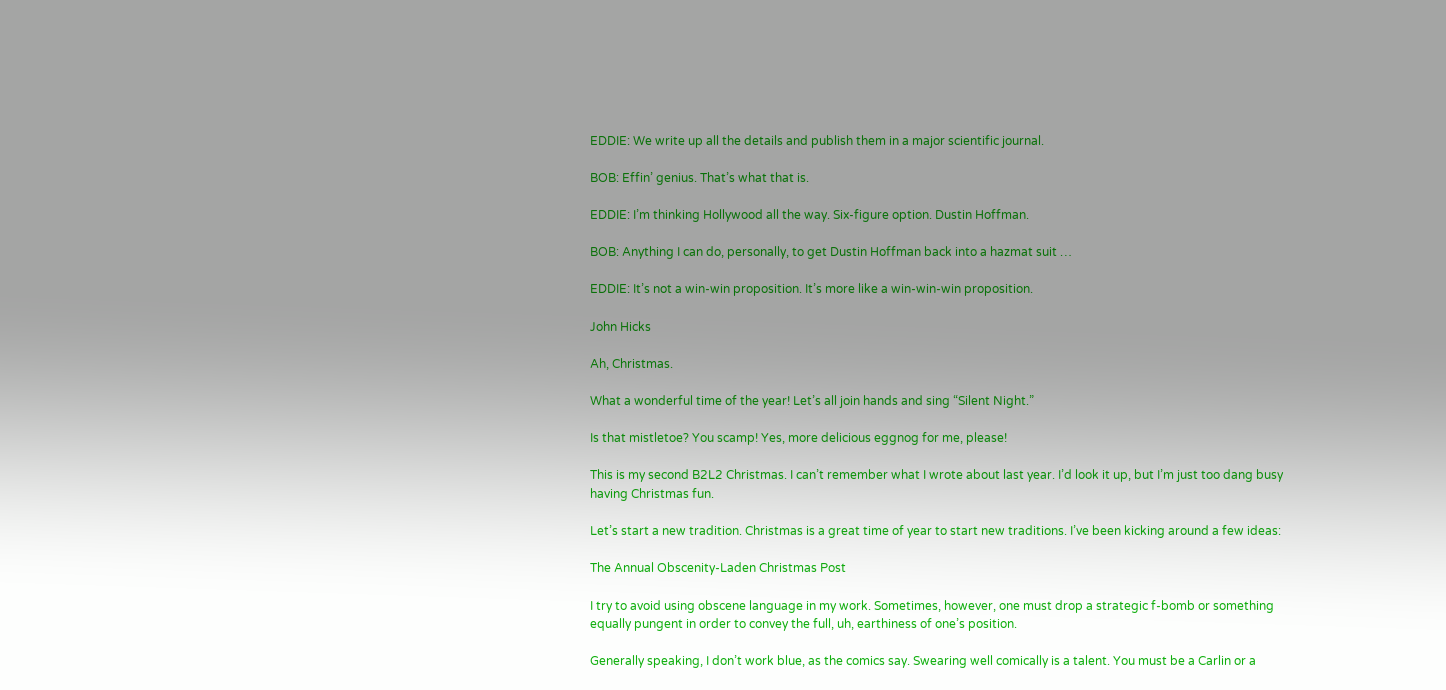EDDIE: We write up all the details and publish them in a major scientific journal.

BOB: Effin’ genius. That’s what that is.

EDDIE: I’m thinking Hollywood all the way. Six-figure option. Dustin Hoffman.

BOB: Anything I can do, personally, to get Dustin Hoffman back into a hazmat suit …

EDDIE: It’s not a win-win proposition. It’s more like a win-win-win proposition.

John Hicks

Ah, Christmas.

What a wonderful time of the year! Let’s all join hands and sing “Silent Night.”

Is that mistletoe? You scamp! Yes, more delicious eggnog for me, please!

This is my second B2L2 Christmas. I can’t remember what I wrote about last year. I’d look it up, but I’m just too dang busy having Christmas fun.

Let’s start a new tradition. Christmas is a great time of year to start new traditions. I’ve been kicking around a few ideas:

The Annual Obscenity-Laden Christmas Post

I try to avoid using obscene language in my work. Sometimes, however, one must drop a strategic f-bomb or something equally pungent in order to convey the full, uh, earthiness of one’s position.

Generally speaking, I don’t work blue, as the comics say. Swearing well comically is a talent. You must be a Carlin or a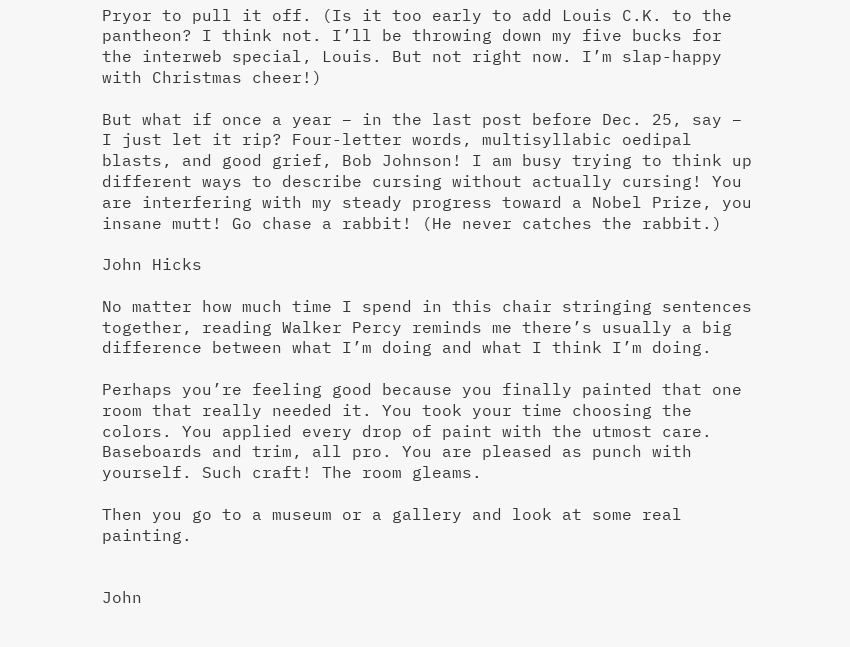Pryor to pull it off. (Is it too early to add Louis C.K. to the pantheon? I think not. I’ll be throwing down my five bucks for the interweb special, Louis. But not right now. I’m slap-happy with Christmas cheer!)

But what if once a year – in the last post before Dec. 25, say – I just let it rip? Four-letter words, multisyllabic oedipal blasts, and good grief, Bob Johnson! I am busy trying to think up different ways to describe cursing without actually cursing! You are interfering with my steady progress toward a Nobel Prize, you insane mutt! Go chase a rabbit! (He never catches the rabbit.)

John Hicks

No matter how much time I spend in this chair stringing sentences together, reading Walker Percy reminds me there’s usually a big difference between what I’m doing and what I think I’m doing.

Perhaps you’re feeling good because you finally painted that one room that really needed it. You took your time choosing the colors. You applied every drop of paint with the utmost care. Baseboards and trim, all pro. You are pleased as punch with yourself. Such craft! The room gleams.

Then you go to a museum or a gallery and look at some real painting.


John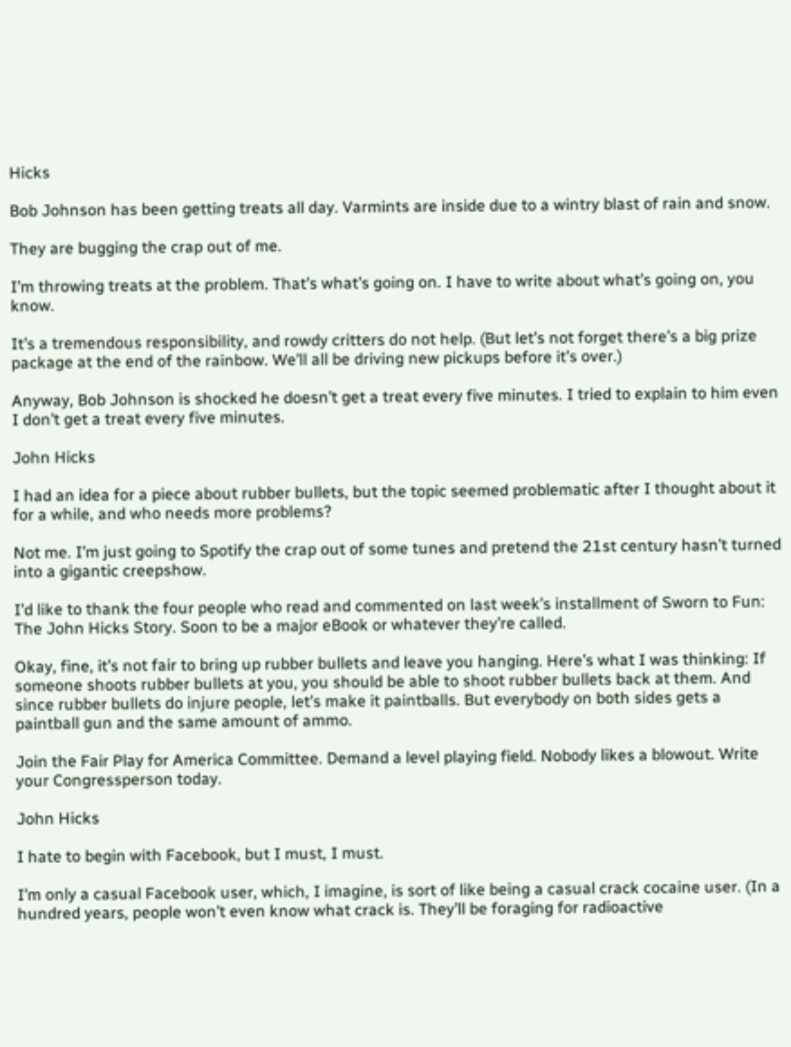Hicks

Bob Johnson has been getting treats all day. Varmints are inside due to a wintry blast of rain and snow.

They are bugging the crap out of me.

I’m throwing treats at the problem. That’s what’s going on. I have to write about what’s going on, you know.

It’s a tremendous responsibility, and rowdy critters do not help. (But let’s not forget there’s a big prize package at the end of the rainbow. We’ll all be driving new pickups before it’s over.)

Anyway, Bob Johnson is shocked he doesn’t get a treat every five minutes. I tried to explain to him even I don’t get a treat every five minutes.

John Hicks

I had an idea for a piece about rubber bullets, but the topic seemed problematic after I thought about it for a while, and who needs more problems?

Not me. I’m just going to Spotify the crap out of some tunes and pretend the 21st century hasn’t turned into a gigantic creepshow.

I’d like to thank the four people who read and commented on last week’s installment of Sworn to Fun: The John Hicks Story. Soon to be a major eBook or whatever they’re called.

Okay, fine, it’s not fair to bring up rubber bullets and leave you hanging. Here’s what I was thinking: If someone shoots rubber bullets at you, you should be able to shoot rubber bullets back at them. And since rubber bullets do injure people, let’s make it paintballs. But everybody on both sides gets a paintball gun and the same amount of ammo.

Join the Fair Play for America Committee. Demand a level playing field. Nobody likes a blowout. Write your Congressperson today.

John Hicks

I hate to begin with Facebook, but I must, I must.

I’m only a casual Facebook user, which, I imagine, is sort of like being a casual crack cocaine user. (In a hundred years, people won’t even know what crack is. They’ll be foraging for radioactive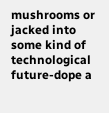mushrooms or jacked into some kind of technological future-dope a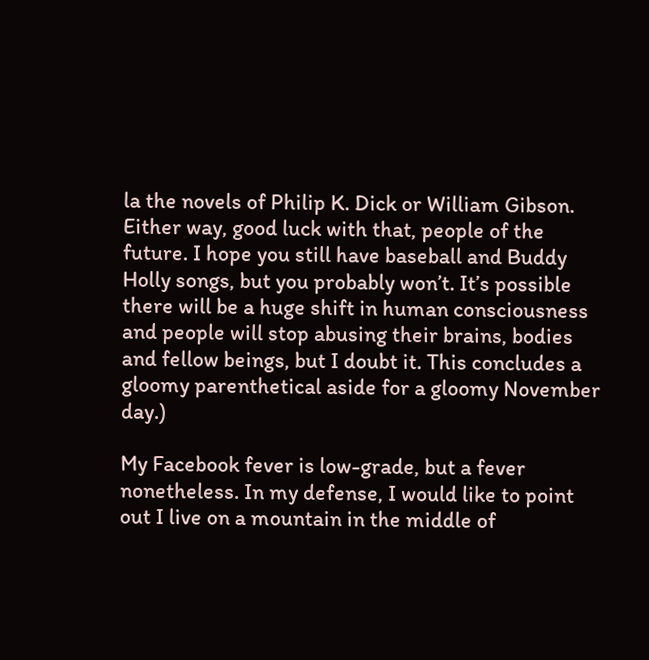la the novels of Philip K. Dick or William Gibson. Either way, good luck with that, people of the future. I hope you still have baseball and Buddy Holly songs, but you probably won’t. It’s possible there will be a huge shift in human consciousness and people will stop abusing their brains, bodies and fellow beings, but I doubt it. This concludes a gloomy parenthetical aside for a gloomy November day.)

My Facebook fever is low-grade, but a fever nonetheless. In my defense, I would like to point out I live on a mountain in the middle of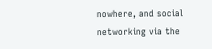nowhere, and social networking via the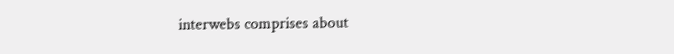interwebs comprises about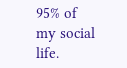95% of my social life.